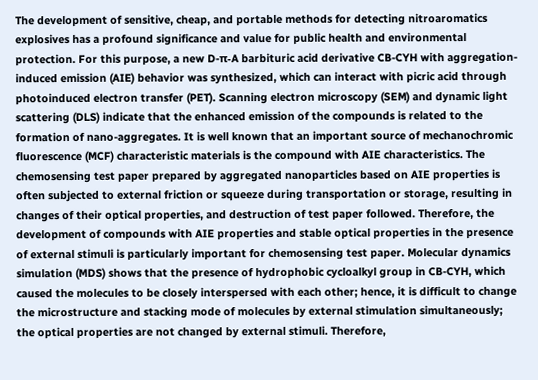The development of sensitive, cheap, and portable methods for detecting nitroaromatics explosives has a profound significance and value for public health and environmental protection. For this purpose, a new D-π-A barbituric acid derivative CB-CYH with aggregation-induced emission (AIE) behavior was synthesized, which can interact with picric acid through photoinduced electron transfer (PET). Scanning electron microscopy (SEM) and dynamic light scattering (DLS) indicate that the enhanced emission of the compounds is related to the formation of nano-aggregates. It is well known that an important source of mechanochromic fluorescence (MCF) characteristic materials is the compound with AIE characteristics. The chemosensing test paper prepared by aggregated nanoparticles based on AIE properties is often subjected to external friction or squeeze during transportation or storage, resulting in changes of their optical properties, and destruction of test paper followed. Therefore, the development of compounds with AIE properties and stable optical properties in the presence of external stimuli is particularly important for chemosensing test paper. Molecular dynamics simulation (MDS) shows that the presence of hydrophobic cycloalkyl group in CB-CYH, which caused the molecules to be closely interspersed with each other; hence, it is difficult to change the microstructure and stacking mode of molecules by external stimulation simultaneously; the optical properties are not changed by external stimuli. Therefore,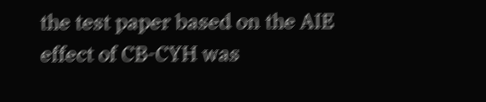the test paper based on the AIE effect of CB-CYH was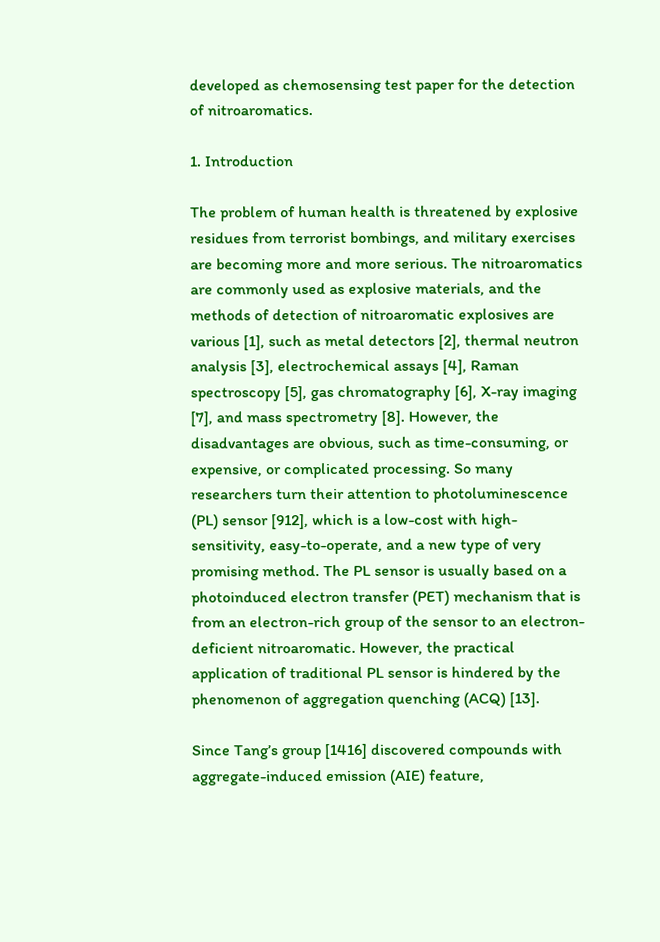developed as chemosensing test paper for the detection of nitroaromatics.

1. Introduction

The problem of human health is threatened by explosive residues from terrorist bombings, and military exercises are becoming more and more serious. The nitroaromatics are commonly used as explosive materials, and the methods of detection of nitroaromatic explosives are various [1], such as metal detectors [2], thermal neutron analysis [3], electrochemical assays [4], Raman spectroscopy [5], gas chromatography [6], X-ray imaging [7], and mass spectrometry [8]. However, the disadvantages are obvious, such as time-consuming, or expensive, or complicated processing. So many researchers turn their attention to photoluminescence (PL) sensor [912], which is a low-cost with high-sensitivity, easy-to-operate, and a new type of very promising method. The PL sensor is usually based on a photoinduced electron transfer (PET) mechanism that is from an electron-rich group of the sensor to an electron-deficient nitroaromatic. However, the practical application of traditional PL sensor is hindered by the phenomenon of aggregation quenching (ACQ) [13].

Since Tang’s group [1416] discovered compounds with aggregate-induced emission (AIE) feature,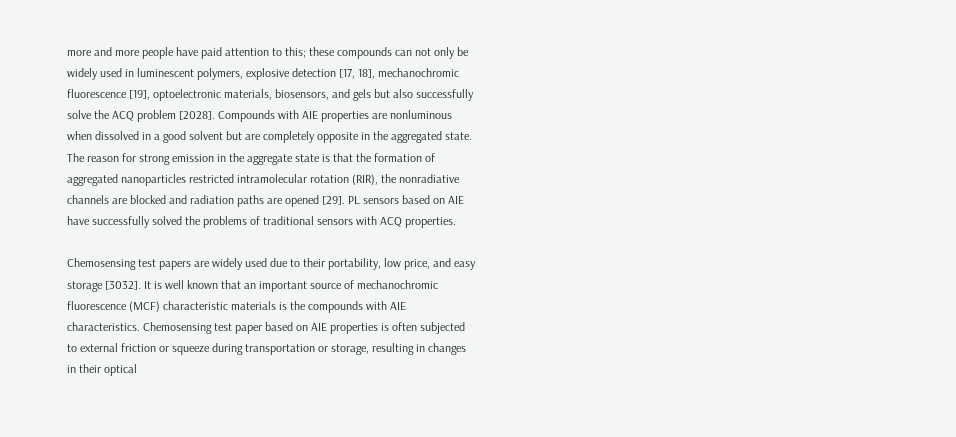more and more people have paid attention to this; these compounds can not only be widely used in luminescent polymers, explosive detection [17, 18], mechanochromic fluorescence [19], optoelectronic materials, biosensors, and gels but also successfully solve the ACQ problem [2028]. Compounds with AIE properties are nonluminous when dissolved in a good solvent but are completely opposite in the aggregated state. The reason for strong emission in the aggregate state is that the formation of aggregated nanoparticles restricted intramolecular rotation (RIR), the nonradiative channels are blocked and radiation paths are opened [29]. PL sensors based on AIE have successfully solved the problems of traditional sensors with ACQ properties.

Chemosensing test papers are widely used due to their portability, low price, and easy storage [3032]. It is well known that an important source of mechanochromic fluorescence (MCF) characteristic materials is the compounds with AIE characteristics. Chemosensing test paper based on AIE properties is often subjected to external friction or squeeze during transportation or storage, resulting in changes in their optical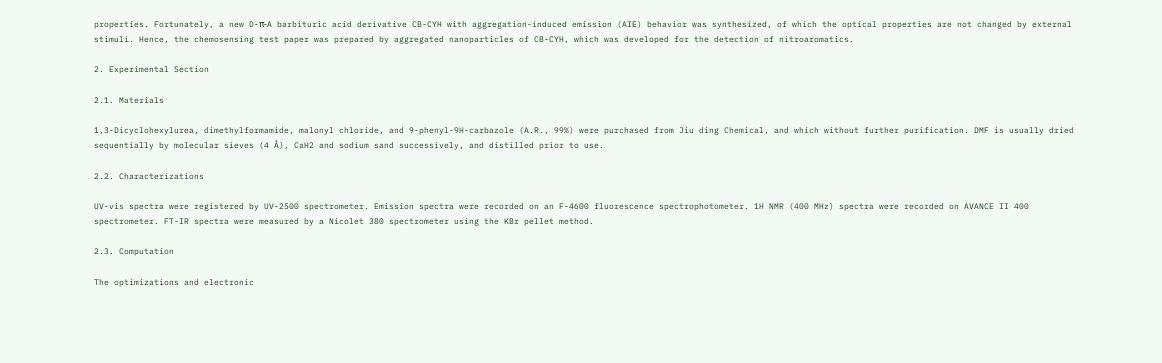properties. Fortunately, a new D-π-A barbituric acid derivative CB-CYH with aggregation-induced emission (AIE) behavior was synthesized, of which the optical properties are not changed by external stimuli. Hence, the chemosensing test paper was prepared by aggregated nanoparticles of CB-CYH, which was developed for the detection of nitroaromatics.

2. Experimental Section

2.1. Materials

1,3-Dicyclohexylurea, dimethylformamide, malonyl chloride, and 9-phenyl-9H-carbazole (A.R., 99%) were purchased from Jiu ding Chemical, and which without further purification. DMF is usually dried sequentially by molecular sieves (4 Å), CaH2 and sodium sand successively, and distilled prior to use.

2.2. Characterizations

UV-vis spectra were registered by UV-2500 spectrometer. Emission spectra were recorded on an F-4600 fluorescence spectrophotometer. 1H NMR (400 MHz) spectra were recorded on AVANCE II 400 spectrometer. FT-IR spectra were measured by a Nicolet 380 spectrometer using the KBr pellet method.

2.3. Computation

The optimizations and electronic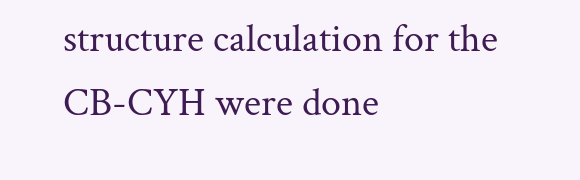structure calculation for the CB-CYH were done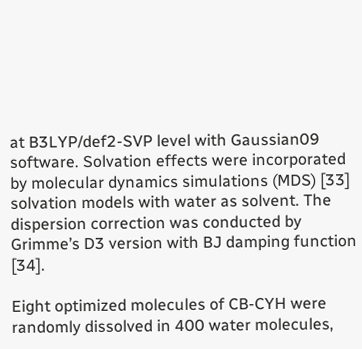at B3LYP/def2-SVP level with Gaussian09 software. Solvation effects were incorporated by molecular dynamics simulations (MDS) [33] solvation models with water as solvent. The dispersion correction was conducted by Grimme’s D3 version with BJ damping function [34].

Eight optimized molecules of CB-CYH were randomly dissolved in 400 water molecules,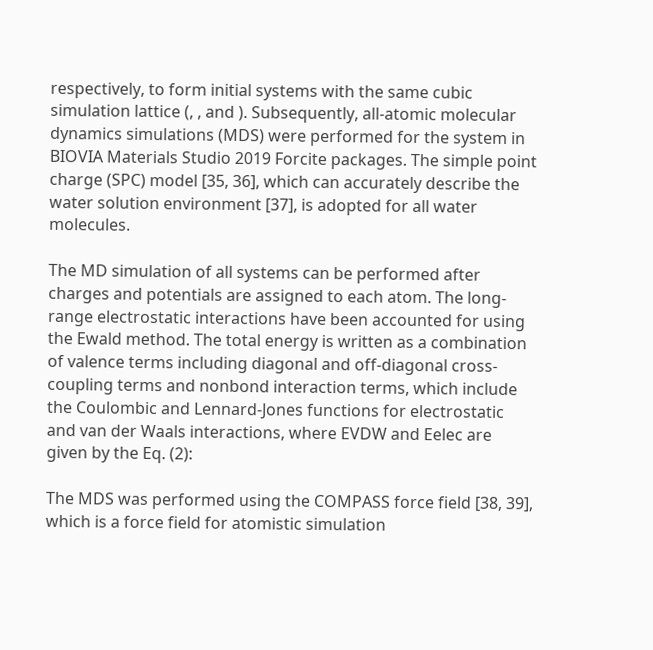respectively, to form initial systems with the same cubic simulation lattice (, , and ). Subsequently, all-atomic molecular dynamics simulations (MDS) were performed for the system in BIOVIA Materials Studio 2019 Forcite packages. The simple point charge (SPC) model [35, 36], which can accurately describe the water solution environment [37], is adopted for all water molecules.

The MD simulation of all systems can be performed after charges and potentials are assigned to each atom. The long-range electrostatic interactions have been accounted for using the Ewald method. The total energy is written as a combination of valence terms including diagonal and off-diagonal cross-coupling terms and nonbond interaction terms, which include the Coulombic and Lennard-Jones functions for electrostatic and van der Waals interactions, where EVDW and Eelec are given by the Eq. (2):

The MDS was performed using the COMPASS force field [38, 39], which is a force field for atomistic simulation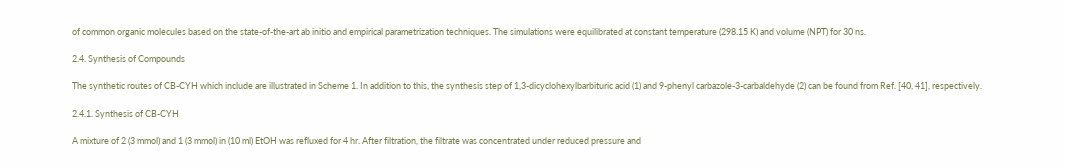of common organic molecules based on the state-of-the-art ab initio and empirical parametrization techniques. The simulations were equilibrated at constant temperature (298.15 K) and volume (NPT) for 30 ns.

2.4. Synthesis of Compounds

The synthetic routes of CB-CYH which include are illustrated in Scheme 1. In addition to this, the synthesis step of 1,3-dicyclohexylbarbituric acid (1) and 9-phenyl carbazole-3-carbaldehyde (2) can be found from Ref. [40, 41], respectively.

2.4.1. Synthesis of CB-CYH

A mixture of 2 (3 mmol) and 1 (3 mmol) in (10 ml) EtOH was refluxed for 4 hr. After filtration, the filtrate was concentrated under reduced pressure and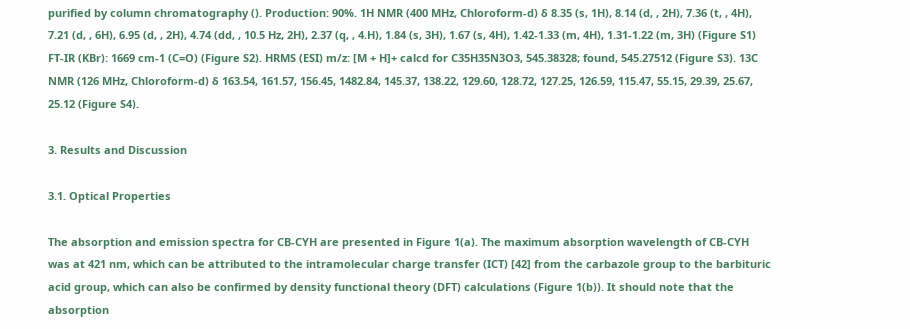purified by column chromatography (). Production: 90%. 1H NMR (400 MHz, Chloroform-d) δ 8.35 (s, 1H), 8.14 (d, , 2H), 7.36 (t, , 4H), 7.21 (d, , 6H), 6.95 (d, , 2H), 4.74 (dd, , 10.5 Hz, 2H), 2.37 (q, , 4.H), 1.84 (s, 3H), 1.67 (s, 4H), 1.42-1.33 (m, 4H), 1.31-1.22 (m, 3H) (Figure S1) FT-IR (KBr): 1669 cm-1 (C=O) (Figure S2). HRMS (ESI) m/z: [M + H]+ calcd for C35H35N3O3, 545.38328; found, 545.27512 (Figure S3). 13C NMR (126 MHz, Chloroform-d) δ 163.54, 161.57, 156.45, 1482.84, 145.37, 138.22, 129.60, 128.72, 127.25, 126.59, 115.47, 55.15, 29.39, 25.67, 25.12 (Figure S4).

3. Results and Discussion

3.1. Optical Properties

The absorption and emission spectra for CB-CYH are presented in Figure 1(a). The maximum absorption wavelength of CB-CYH was at 421 nm, which can be attributed to the intramolecular charge transfer (ICT) [42] from the carbazole group to the barbituric acid group, which can also be confirmed by density functional theory (DFT) calculations (Figure 1(b)). It should note that the absorption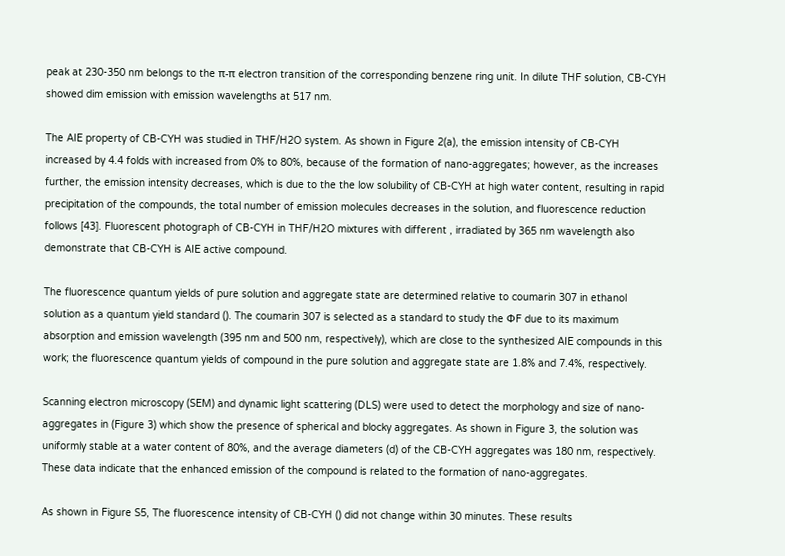peak at 230-350 nm belongs to the π-π electron transition of the corresponding benzene ring unit. In dilute THF solution, CB-CYH showed dim emission with emission wavelengths at 517 nm.

The AIE property of CB-CYH was studied in THF/H2O system. As shown in Figure 2(a), the emission intensity of CB-CYH increased by 4.4 folds with increased from 0% to 80%, because of the formation of nano-aggregates; however, as the increases further, the emission intensity decreases, which is due to the the low solubility of CB-CYH at high water content, resulting in rapid precipitation of the compounds, the total number of emission molecules decreases in the solution, and fluorescence reduction follows [43]. Fluorescent photograph of CB-CYH in THF/H2O mixtures with different , irradiated by 365 nm wavelength also demonstrate that CB-CYH is AIE active compound.

The fluorescence quantum yields of pure solution and aggregate state are determined relative to coumarin 307 in ethanol solution as a quantum yield standard (). The coumarin 307 is selected as a standard to study the ΦF due to its maximum absorption and emission wavelength (395 nm and 500 nm, respectively), which are close to the synthesized AIE compounds in this work; the fluorescence quantum yields of compound in the pure solution and aggregate state are 1.8% and 7.4%, respectively.

Scanning electron microscopy (SEM) and dynamic light scattering (DLS) were used to detect the morphology and size of nano-aggregates in (Figure 3) which show the presence of spherical and blocky aggregates. As shown in Figure 3, the solution was uniformly stable at a water content of 80%, and the average diameters (d) of the CB-CYH aggregates was 180 nm, respectively. These data indicate that the enhanced emission of the compound is related to the formation of nano-aggregates.

As shown in Figure S5, The fluorescence intensity of CB-CYH () did not change within 30 minutes. These results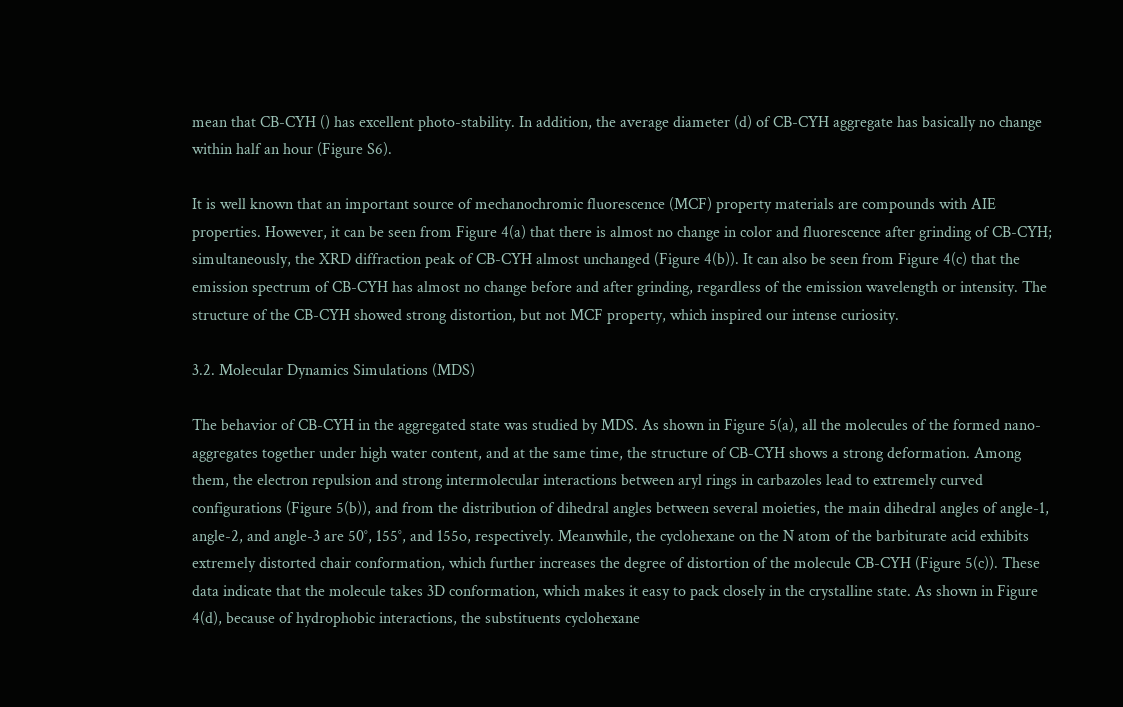mean that CB-CYH () has excellent photo-stability. In addition, the average diameter (d) of CB-CYH aggregate has basically no change within half an hour (Figure S6).

It is well known that an important source of mechanochromic fluorescence (MCF) property materials are compounds with AIE properties. However, it can be seen from Figure 4(a) that there is almost no change in color and fluorescence after grinding of CB-CYH; simultaneously, the XRD diffraction peak of CB-CYH almost unchanged (Figure 4(b)). It can also be seen from Figure 4(c) that the emission spectrum of CB-CYH has almost no change before and after grinding, regardless of the emission wavelength or intensity. The structure of the CB-CYH showed strong distortion, but not MCF property, which inspired our intense curiosity.

3.2. Molecular Dynamics Simulations (MDS)

The behavior of CB-CYH in the aggregated state was studied by MDS. As shown in Figure 5(a), all the molecules of the formed nano-aggregates together under high water content, and at the same time, the structure of CB-CYH shows a strong deformation. Among them, the electron repulsion and strong intermolecular interactions between aryl rings in carbazoles lead to extremely curved configurations (Figure 5(b)), and from the distribution of dihedral angles between several moieties, the main dihedral angles of angle-1, angle-2, and angle-3 are 50°, 155°, and 155o, respectively. Meanwhile, the cyclohexane on the N atom of the barbiturate acid exhibits extremely distorted chair conformation, which further increases the degree of distortion of the molecule CB-CYH (Figure 5(c)). These data indicate that the molecule takes 3D conformation, which makes it easy to pack closely in the crystalline state. As shown in Figure 4(d), because of hydrophobic interactions, the substituents cyclohexane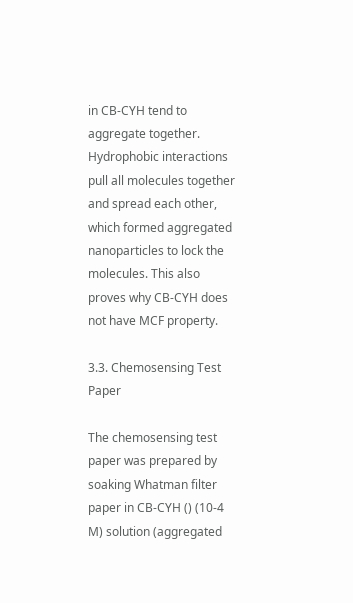in CB-CYH tend to aggregate together. Hydrophobic interactions pull all molecules together and spread each other, which formed aggregated nanoparticles to lock the molecules. This also proves why CB-CYH does not have MCF property.

3.3. Chemosensing Test Paper

The chemosensing test paper was prepared by soaking Whatman filter paper in CB-CYH () (10-4 M) solution (aggregated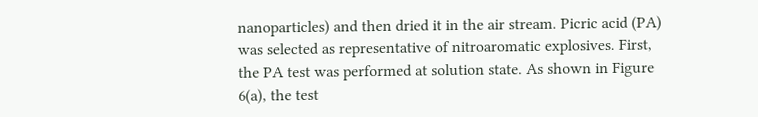nanoparticles) and then dried it in the air stream. Picric acid (PA) was selected as representative of nitroaromatic explosives. First, the PA test was performed at solution state. As shown in Figure 6(a), the test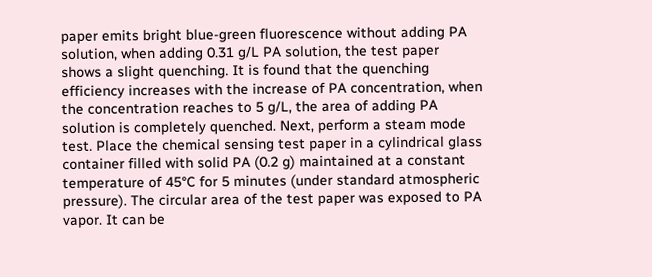paper emits bright blue-green fluorescence without adding PA solution, when adding 0.31 g/L PA solution, the test paper shows a slight quenching. It is found that the quenching efficiency increases with the increase of PA concentration, when the concentration reaches to 5 g/L, the area of adding PA solution is completely quenched. Next, perform a steam mode test. Place the chemical sensing test paper in a cylindrical glass container filled with solid PA (0.2 g) maintained at a constant temperature of 45°C for 5 minutes (under standard atmospheric pressure). The circular area of the test paper was exposed to PA vapor. It can be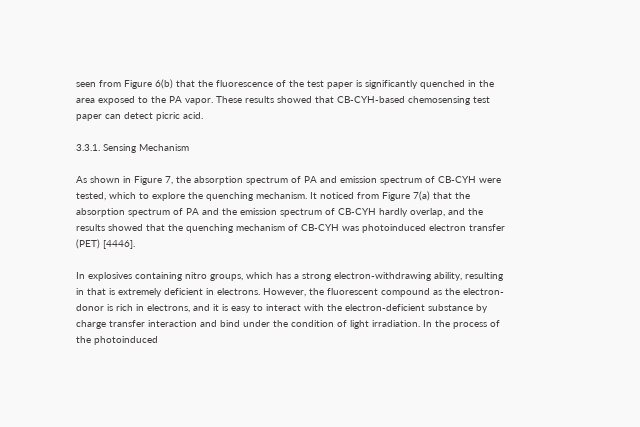seen from Figure 6(b) that the fluorescence of the test paper is significantly quenched in the area exposed to the PA vapor. These results showed that CB-CYH-based chemosensing test paper can detect picric acid.

3.3.1. Sensing Mechanism

As shown in Figure 7, the absorption spectrum of PA and emission spectrum of CB-CYH were tested, which to explore the quenching mechanism. It noticed from Figure 7(a) that the absorption spectrum of PA and the emission spectrum of CB-CYH hardly overlap, and the results showed that the quenching mechanism of CB-CYH was photoinduced electron transfer (PET) [4446].

In explosives containing nitro groups, which has a strong electron-withdrawing ability, resulting in that is extremely deficient in electrons. However, the fluorescent compound as the electron-donor is rich in electrons, and it is easy to interact with the electron-deficient substance by charge transfer interaction and bind under the condition of light irradiation. In the process of the photoinduced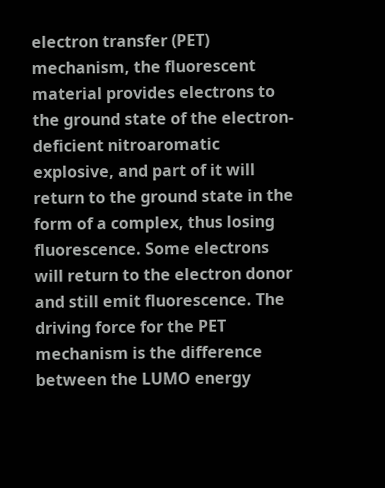electron transfer (PET) mechanism, the fluorescent material provides electrons to the ground state of the electron-deficient nitroaromatic explosive, and part of it will return to the ground state in the form of a complex, thus losing fluorescence. Some electrons will return to the electron donor and still emit fluorescence. The driving force for the PET mechanism is the difference between the LUMO energy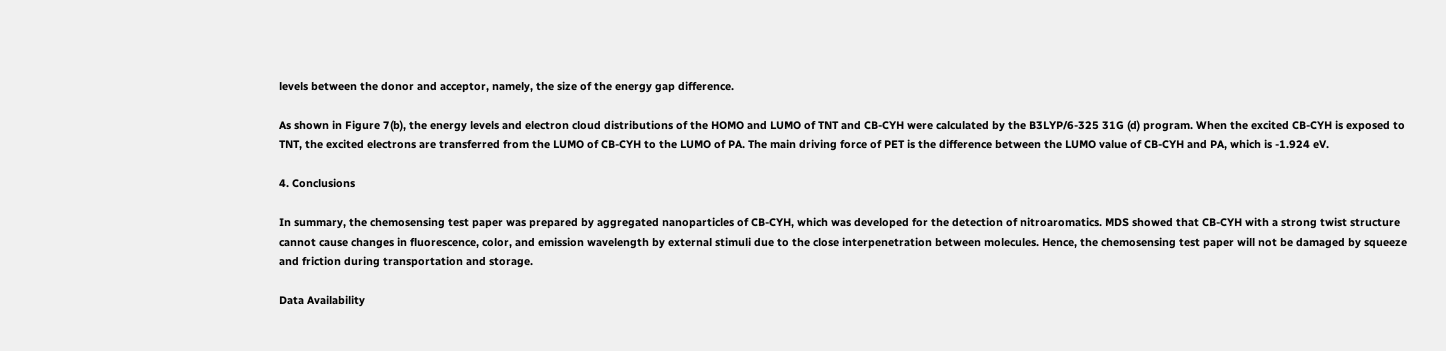levels between the donor and acceptor, namely, the size of the energy gap difference.

As shown in Figure 7(b), the energy levels and electron cloud distributions of the HOMO and LUMO of TNT and CB-CYH were calculated by the B3LYP/6-325 31G (d) program. When the excited CB-CYH is exposed to TNT, the excited electrons are transferred from the LUMO of CB-CYH to the LUMO of PA. The main driving force of PET is the difference between the LUMO value of CB-CYH and PA, which is -1.924 eV.

4. Conclusions

In summary, the chemosensing test paper was prepared by aggregated nanoparticles of CB-CYH, which was developed for the detection of nitroaromatics. MDS showed that CB-CYH with a strong twist structure cannot cause changes in fluorescence, color, and emission wavelength by external stimuli due to the close interpenetration between molecules. Hence, the chemosensing test paper will not be damaged by squeeze and friction during transportation and storage.

Data Availability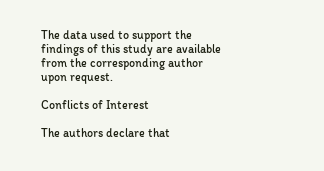The data used to support the findings of this study are available from the corresponding author upon request.

Conflicts of Interest

The authors declare that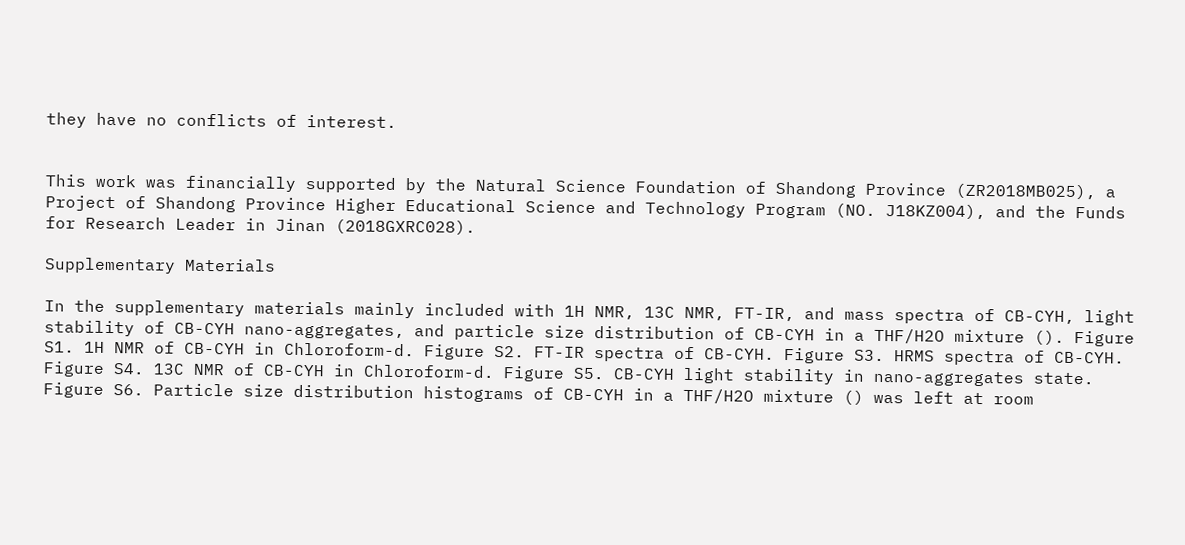they have no conflicts of interest.


This work was financially supported by the Natural Science Foundation of Shandong Province (ZR2018MB025), a Project of Shandong Province Higher Educational Science and Technology Program (NO. J18KZ004), and the Funds for Research Leader in Jinan (2018GXRC028).

Supplementary Materials

In the supplementary materials mainly included with 1H NMR, 13C NMR, FT-IR, and mass spectra of CB-CYH, light stability of CB-CYH nano-aggregates, and particle size distribution of CB-CYH in a THF/H2O mixture (). Figure S1. 1H NMR of CB-CYH in Chloroform-d. Figure S2. FT-IR spectra of CB-CYH. Figure S3. HRMS spectra of CB-CYH. Figure S4. 13C NMR of CB-CYH in Chloroform-d. Figure S5. CB-CYH light stability in nano-aggregates state. Figure S6. Particle size distribution histograms of CB-CYH in a THF/H2O mixture () was left at room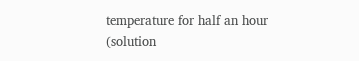temperature for half an hour (solution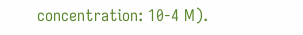concentration: 10-4 M).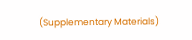(Supplementary Materials)